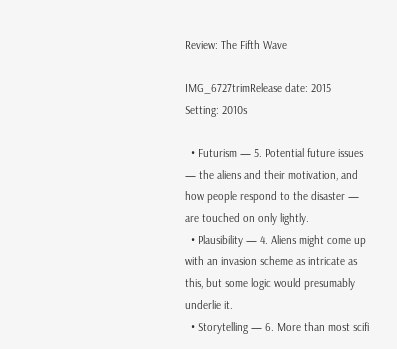Review: The Fifth Wave

IMG_6727trimRelease date: 2015
Setting: 2010s

  • Futurism — 5. Potential future issues — the aliens and their motivation, and how people respond to the disaster — are touched on only lightly.
  • Plausibility — 4. Aliens might come up with an invasion scheme as intricate as this, but some logic would presumably underlie it.
  • Storytelling — 6. More than most scifi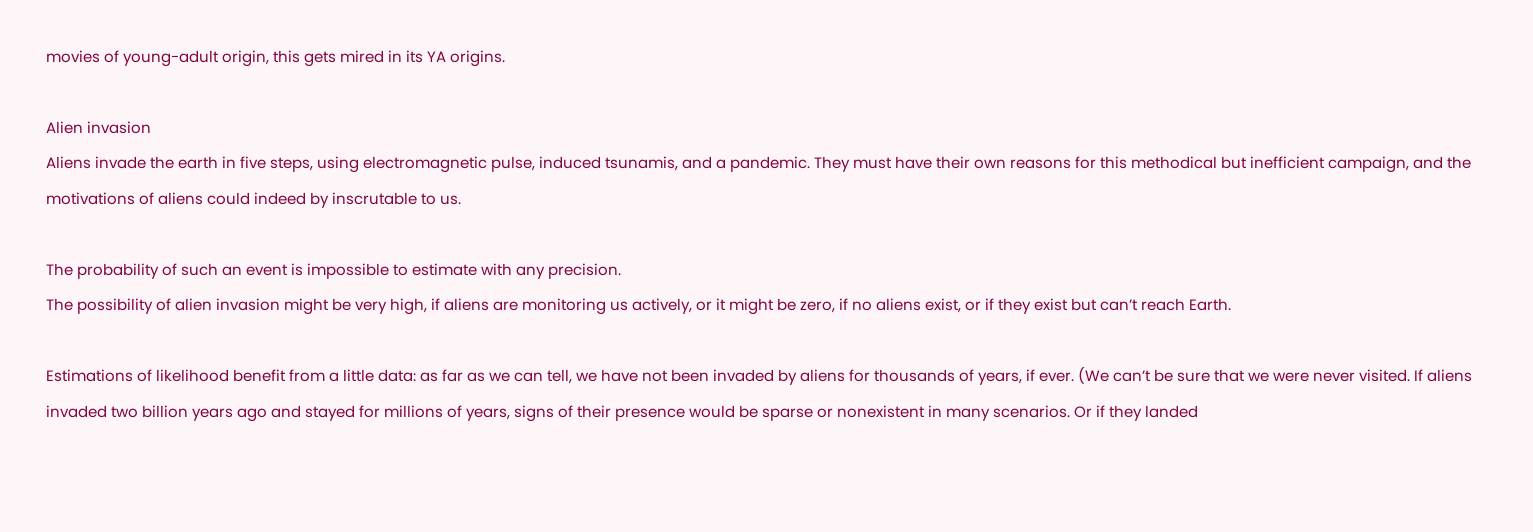movies of young-adult origin, this gets mired in its YA origins.

Alien invasion
Aliens invade the earth in five steps, using electromagnetic pulse, induced tsunamis, and a pandemic. They must have their own reasons for this methodical but inefficient campaign, and the motivations of aliens could indeed by inscrutable to us.

The probability of such an event is impossible to estimate with any precision.
The possibility of alien invasion might be very high, if aliens are monitoring us actively, or it might be zero, if no aliens exist, or if they exist but can’t reach Earth.

Estimations of likelihood benefit from a little data: as far as we can tell, we have not been invaded by aliens for thousands of years, if ever. (We can’t be sure that we were never visited. If aliens invaded two billion years ago and stayed for millions of years, signs of their presence would be sparse or nonexistent in many scenarios. Or if they landed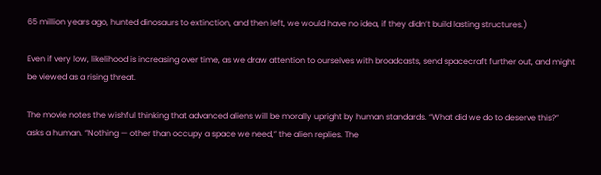65 million years ago, hunted dinosaurs to extinction, and then left, we would have no idea, if they didn’t build lasting structures.)

Even if very low, likelihood is increasing over time, as we draw attention to ourselves with broadcasts, send spacecraft further out, and might be viewed as a rising threat.

The movie notes the wishful thinking that advanced aliens will be morally upright by human standards. “What did we do to deserve this?” asks a human. “Nothing — other than occupy a space we need,” the alien replies. The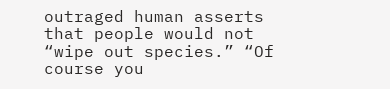outraged human asserts that people would not “wipe out species.” “Of course you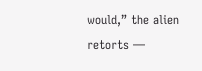would,” the alien retorts —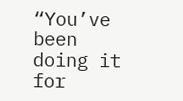“You’ve been doing it for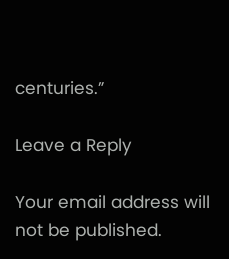centuries.”

Leave a Reply

Your email address will not be published.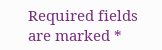Required fields are marked *